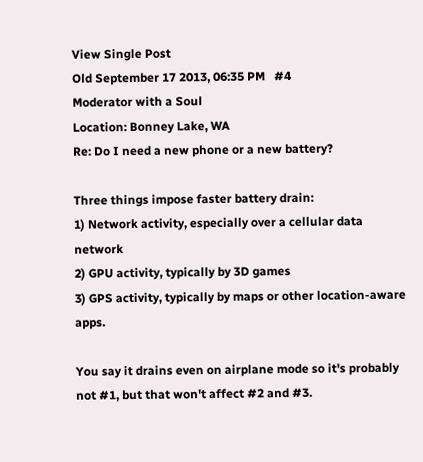View Single Post
Old September 17 2013, 06:35 PM   #4
Moderator with a Soul
Location: Bonney Lake, WA
Re: Do I need a new phone or a new battery?

Three things impose faster battery drain:
1) Network activity, especially over a cellular data network
2) GPU activity, typically by 3D games
3) GPS activity, typically by maps or other location-aware apps.

You say it drains even on airplane mode so it's probably not #1, but that won't affect #2 and #3.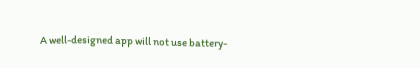A well-designed app will not use battery-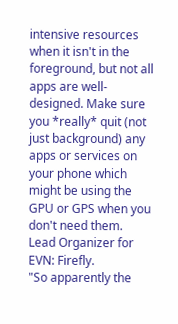intensive resources when it isn't in the foreground, but not all apps are well-designed. Make sure you *really* quit (not just background) any apps or services on your phone which might be using the GPU or GPS when you don't need them.
Lead Organizer for EVN: Firefly.
"So apparently the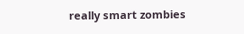really smart zombies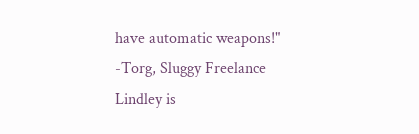have automatic weapons!"
-Torg, Sluggy Freelance
Lindley is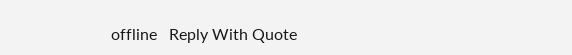offline   Reply With Quote